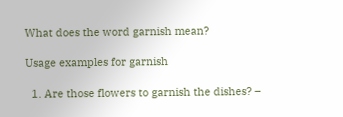What does the word garnish mean?

Usage examples for garnish

  1. Are those flowers to garnish the dishes? –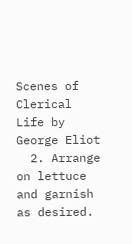Scenes of Clerical Life by George Eliot
  2. Arrange on lettuce and garnish as desired.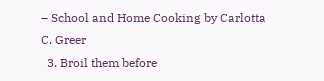– School and Home Cooking by Carlotta C. Greer
  3. Broil them before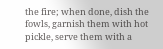the fire; when done, dish the fowls, garnish them with hot pickle, serve them with a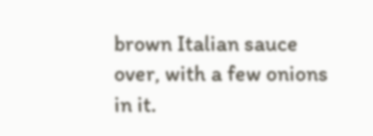brown Italian sauce over, with a few onions in it.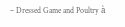– Dressed Game and Poultry à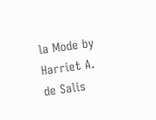la Mode by Harriet A. de Salis